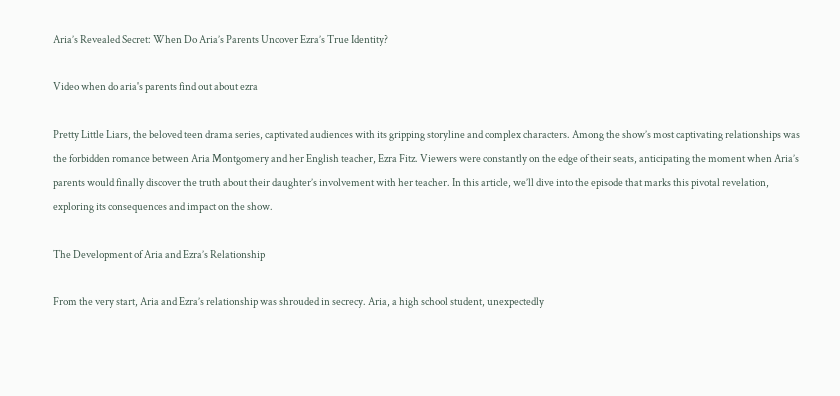Aria’s Revealed Secret: When Do Aria’s Parents Uncover Ezra’s True Identity?

Video when do aria's parents find out about ezra

Pretty Little Liars, the beloved teen drama series, captivated audiences with its gripping storyline and complex characters. Among the show’s most captivating relationships was the forbidden romance between Aria Montgomery and her English teacher, Ezra Fitz. Viewers were constantly on the edge of their seats, anticipating the moment when Aria’s parents would finally discover the truth about their daughter’s involvement with her teacher. In this article, we’ll dive into the episode that marks this pivotal revelation, exploring its consequences and impact on the show.

The Development of Aria and Ezra’s Relationship

From the very start, Aria and Ezra’s relationship was shrouded in secrecy. Aria, a high school student, unexpectedly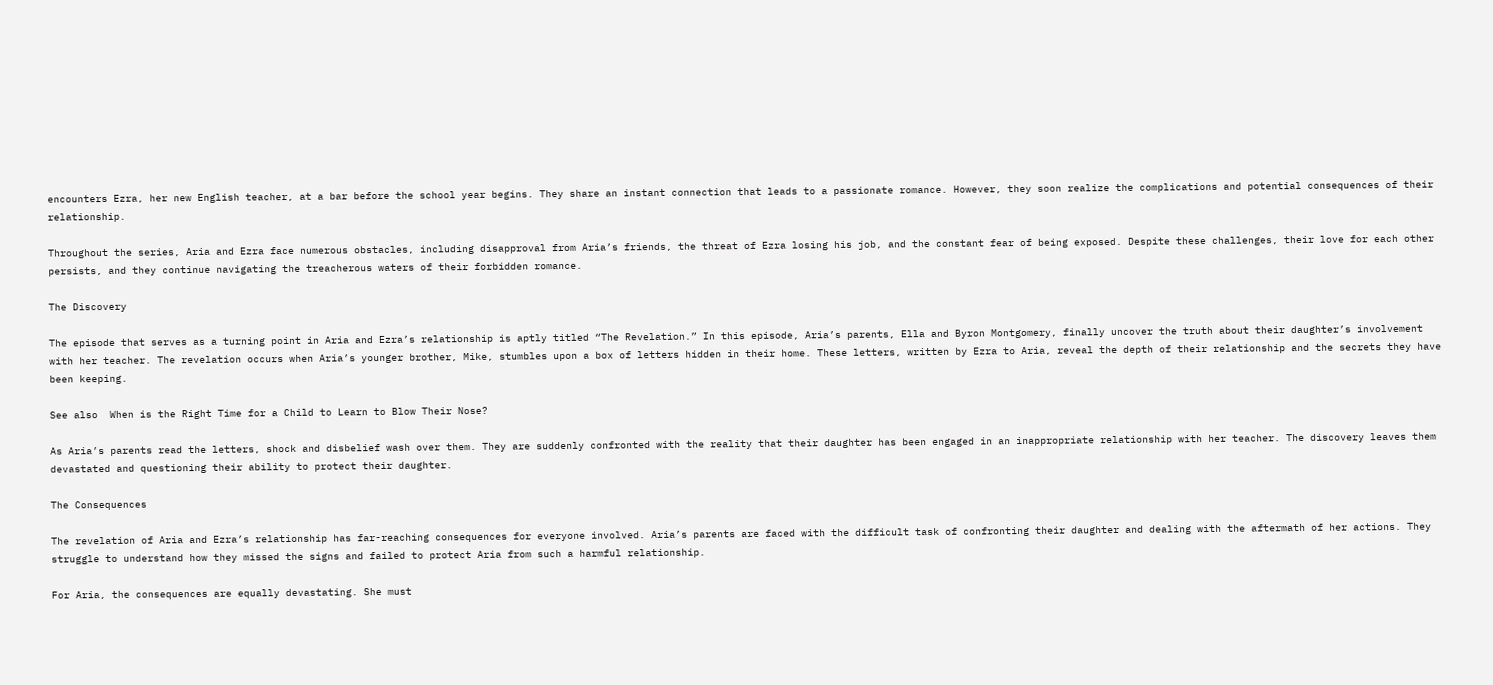encounters Ezra, her new English teacher, at a bar before the school year begins. They share an instant connection that leads to a passionate romance. However, they soon realize the complications and potential consequences of their relationship.

Throughout the series, Aria and Ezra face numerous obstacles, including disapproval from Aria’s friends, the threat of Ezra losing his job, and the constant fear of being exposed. Despite these challenges, their love for each other persists, and they continue navigating the treacherous waters of their forbidden romance.

The Discovery

The episode that serves as a turning point in Aria and Ezra’s relationship is aptly titled “The Revelation.” In this episode, Aria’s parents, Ella and Byron Montgomery, finally uncover the truth about their daughter’s involvement with her teacher. The revelation occurs when Aria’s younger brother, Mike, stumbles upon a box of letters hidden in their home. These letters, written by Ezra to Aria, reveal the depth of their relationship and the secrets they have been keeping.

See also  When is the Right Time for a Child to Learn to Blow Their Nose?

As Aria’s parents read the letters, shock and disbelief wash over them. They are suddenly confronted with the reality that their daughter has been engaged in an inappropriate relationship with her teacher. The discovery leaves them devastated and questioning their ability to protect their daughter.

The Consequences

The revelation of Aria and Ezra’s relationship has far-reaching consequences for everyone involved. Aria’s parents are faced with the difficult task of confronting their daughter and dealing with the aftermath of her actions. They struggle to understand how they missed the signs and failed to protect Aria from such a harmful relationship.

For Aria, the consequences are equally devastating. She must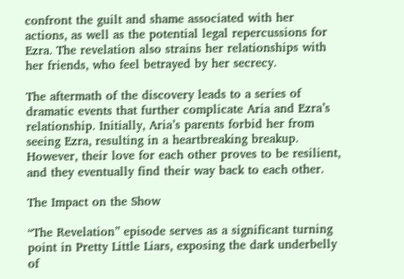confront the guilt and shame associated with her actions, as well as the potential legal repercussions for Ezra. The revelation also strains her relationships with her friends, who feel betrayed by her secrecy.

The aftermath of the discovery leads to a series of dramatic events that further complicate Aria and Ezra’s relationship. Initially, Aria’s parents forbid her from seeing Ezra, resulting in a heartbreaking breakup. However, their love for each other proves to be resilient, and they eventually find their way back to each other.

The Impact on the Show

“The Revelation” episode serves as a significant turning point in Pretty Little Liars, exposing the dark underbelly of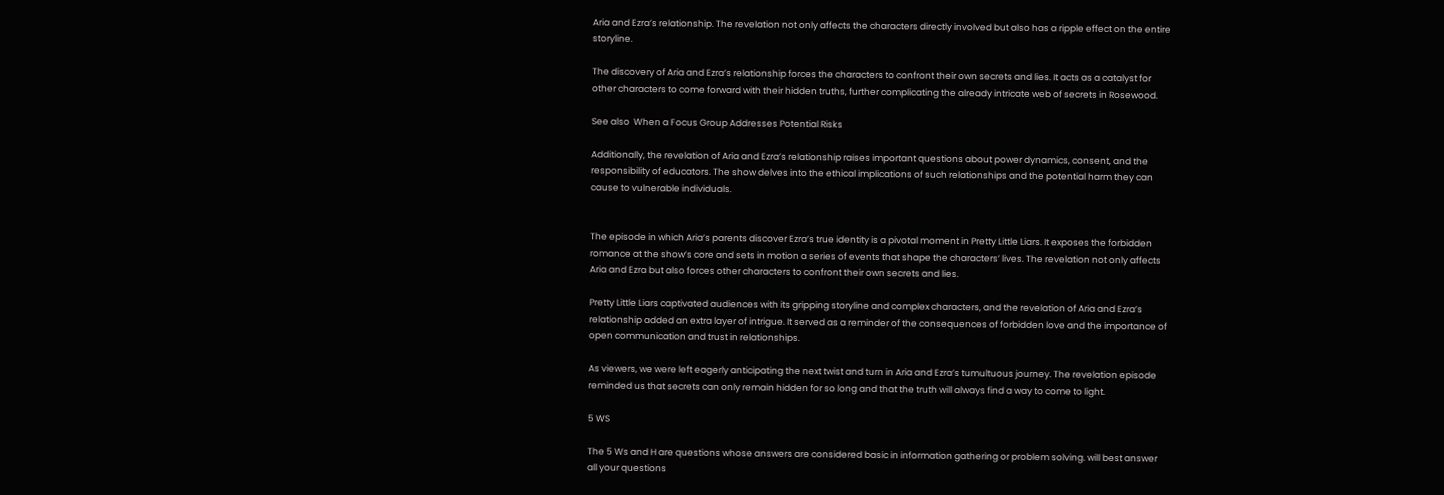Aria and Ezra’s relationship. The revelation not only affects the characters directly involved but also has a ripple effect on the entire storyline.

The discovery of Aria and Ezra’s relationship forces the characters to confront their own secrets and lies. It acts as a catalyst for other characters to come forward with their hidden truths, further complicating the already intricate web of secrets in Rosewood.

See also  When a Focus Group Addresses Potential Risks

Additionally, the revelation of Aria and Ezra’s relationship raises important questions about power dynamics, consent, and the responsibility of educators. The show delves into the ethical implications of such relationships and the potential harm they can cause to vulnerable individuals.


The episode in which Aria’s parents discover Ezra’s true identity is a pivotal moment in Pretty Little Liars. It exposes the forbidden romance at the show’s core and sets in motion a series of events that shape the characters’ lives. The revelation not only affects Aria and Ezra but also forces other characters to confront their own secrets and lies.

Pretty Little Liars captivated audiences with its gripping storyline and complex characters, and the revelation of Aria and Ezra’s relationship added an extra layer of intrigue. It served as a reminder of the consequences of forbidden love and the importance of open communication and trust in relationships.

As viewers, we were left eagerly anticipating the next twist and turn in Aria and Ezra’s tumultuous journey. The revelation episode reminded us that secrets can only remain hidden for so long and that the truth will always find a way to come to light.

5 WS

The 5 Ws and H are questions whose answers are considered basic in information gathering or problem solving. will best answer all your questions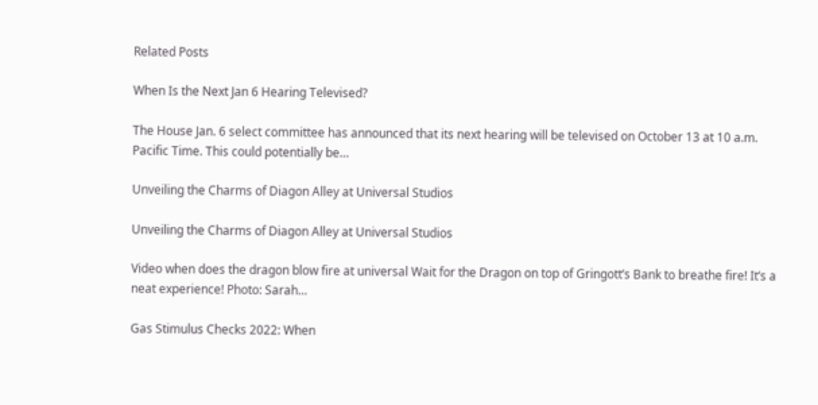Related Posts

When Is the Next Jan 6 Hearing Televised?

The House Jan. 6 select committee has announced that its next hearing will be televised on October 13 at 10 a.m. Pacific Time. This could potentially be…

Unveiling the Charms of Diagon Alley at Universal Studios

Unveiling the Charms of Diagon Alley at Universal Studios

Video when does the dragon blow fire at universal Wait for the Dragon on top of Gringott’s Bank to breathe fire! It’s a neat experience! Photo: Sarah…

Gas Stimulus Checks 2022: When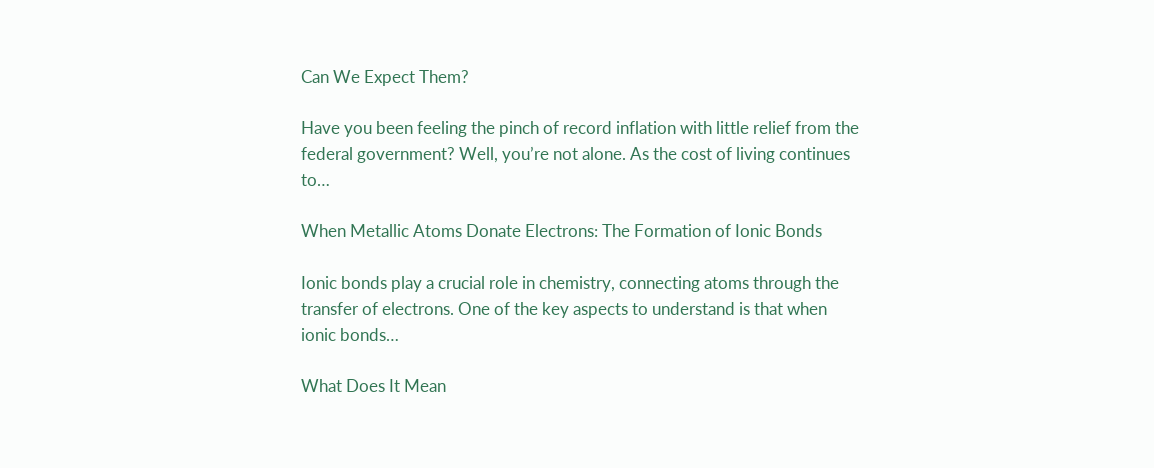Can We Expect Them?

Have you been feeling the pinch of record inflation with little relief from the federal government? Well, you’re not alone. As the cost of living continues to…

When Metallic Atoms Donate Electrons: The Formation of Ionic Bonds

Ionic bonds play a crucial role in chemistry, connecting atoms through the transfer of electrons. One of the key aspects to understand is that when ionic bonds…

What Does It Mean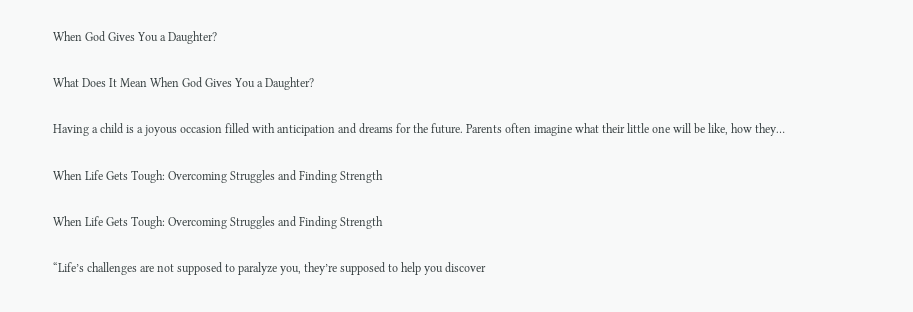When God Gives You a Daughter?

What Does It Mean When God Gives You a Daughter?

Having a child is a joyous occasion filled with anticipation and dreams for the future. Parents often imagine what their little one will be like, how they…

When Life Gets Tough: Overcoming Struggles and Finding Strength

When Life Gets Tough: Overcoming Struggles and Finding Strength

“Life’s challenges are not supposed to paralyze you, they’re supposed to help you discover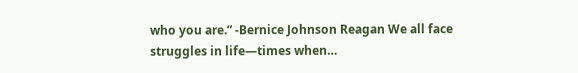who you are.” -Bernice Johnson Reagan We all face struggles in life—times when…